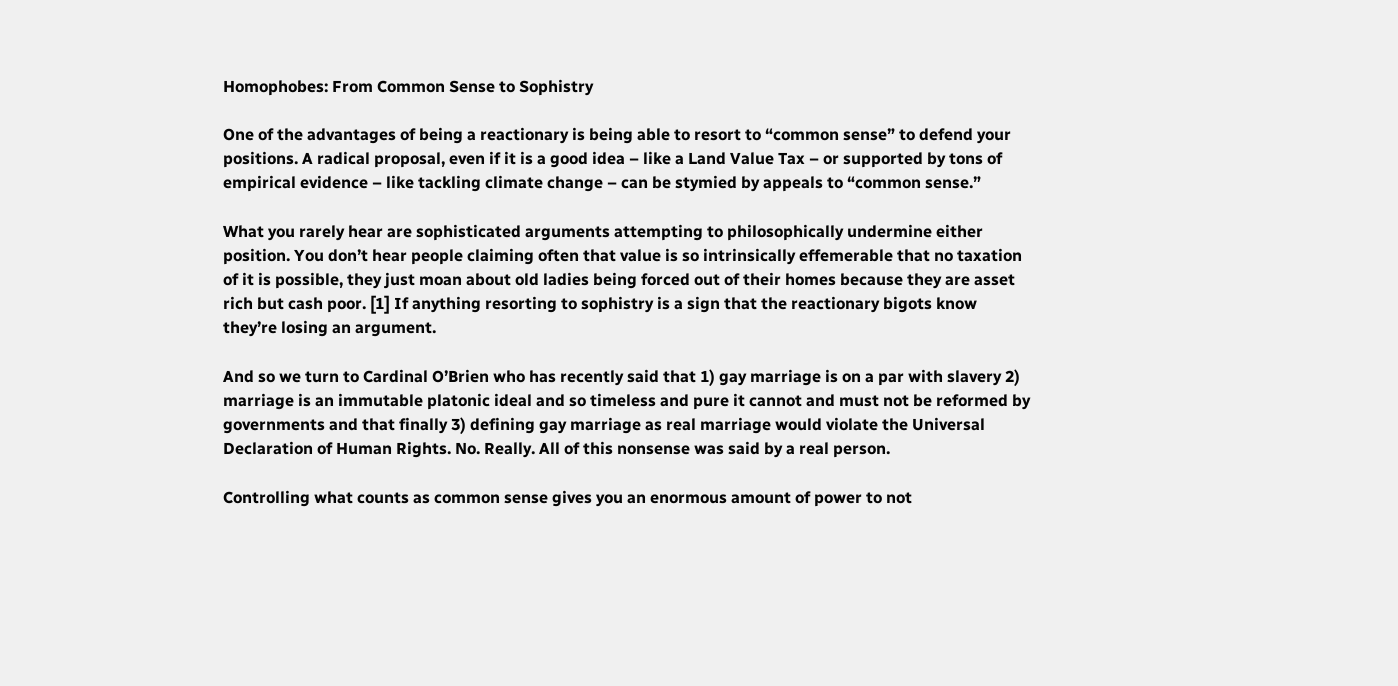Homophobes: From Common Sense to Sophistry

One of the advantages of being a reactionary is being able to resort to “common sense” to defend your positions. A radical proposal, even if it is a good idea – like a Land Value Tax – or supported by tons of empirical evidence – like tackling climate change – can be stymied by appeals to “common sense.”

What you rarely hear are sophisticated arguments attempting to philosophically undermine either position. You don’t hear people claiming often that value is so intrinsically effemerable that no taxation of it is possible, they just moan about old ladies being forced out of their homes because they are asset rich but cash poor. [1] If anything resorting to sophistry is a sign that the reactionary bigots know they’re losing an argument.

And so we turn to Cardinal O’Brien who has recently said that 1) gay marriage is on a par with slavery 2) marriage is an immutable platonic ideal and so timeless and pure it cannot and must not be reformed by governments and that finally 3) defining gay marriage as real marriage would violate the Universal Declaration of Human Rights. No. Really. All of this nonsense was said by a real person.

Controlling what counts as common sense gives you an enormous amount of power to not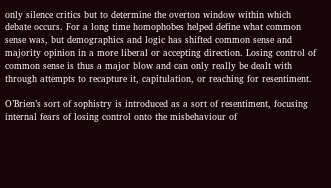only silence critics but to determine the overton window within which debate occurs. For a long time homophobes helped define what common sense was, but demographics and logic has shifted common sense and majority opinion in a more liberal or accepting direction. Losing control of common sense is thus a major blow and can only really be dealt with through attempts to recapture it, capitulation, or reaching for resentiment.

O’Brien’s sort of sophistry is introduced as a sort of resentiment, focusing internal fears of losing control onto the misbehaviour of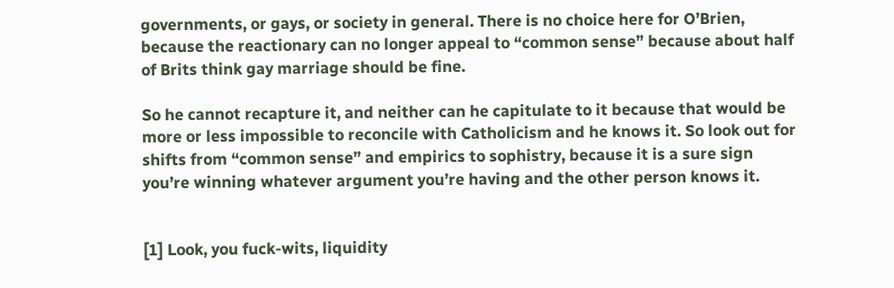governments, or gays, or society in general. There is no choice here for O’Brien, because the reactionary can no longer appeal to “common sense” because about half of Brits think gay marriage should be fine.

So he cannot recapture it, and neither can he capitulate to it because that would be more or less impossible to reconcile with Catholicism and he knows it. So look out for shifts from “common sense” and empirics to sophistry, because it is a sure sign you’re winning whatever argument you’re having and the other person knows it.


[1] Look, you fuck-wits, liquidity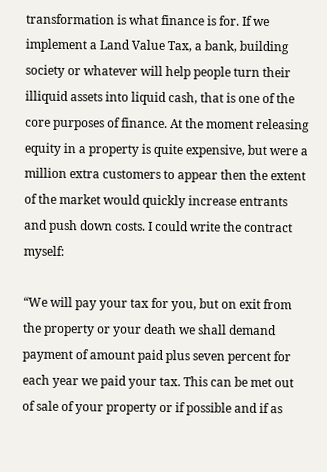transformation is what finance is for. If we implement a Land Value Tax, a bank, building society or whatever will help people turn their illiquid assets into liquid cash, that is one of the core purposes of finance. At the moment releasing equity in a property is quite expensive, but were a million extra customers to appear then the extent of the market would quickly increase entrants and push down costs. I could write the contract myself:

“We will pay your tax for you, but on exit from the property or your death we shall demand payment of amount paid plus seven percent for each year we paid your tax. This can be met out of sale of your property or if possible and if as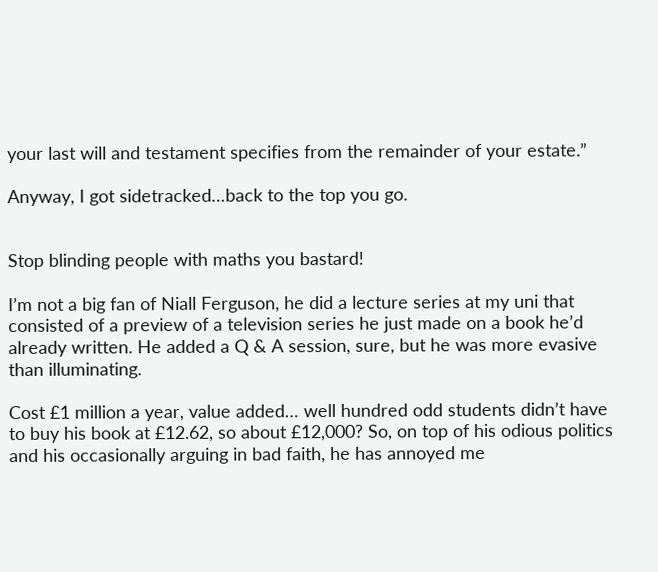your last will and testament specifies from the remainder of your estate.”

Anyway, I got sidetracked…back to the top you go.


Stop blinding people with maths you bastard!

I’m not a big fan of Niall Ferguson, he did a lecture series at my uni that consisted of a preview of a television series he just made on a book he’d already written. He added a Q & A session, sure, but he was more evasive than illuminating.

Cost £1 million a year, value added… well hundred odd students didn’t have to buy his book at £12.62, so about £12,000? So, on top of his odious politics and his occasionally arguing in bad faith, he has annoyed me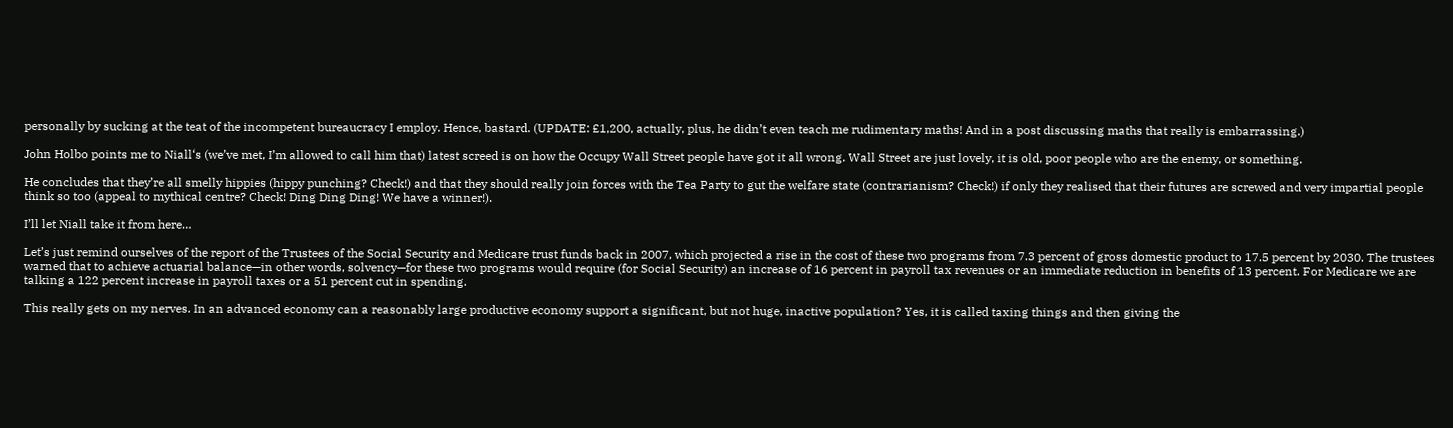personally by sucking at the teat of the incompetent bureaucracy I employ. Hence, bastard. (UPDATE: £1,200, actually, plus, he didn’t even teach me rudimentary maths! And in a post discussing maths that really is embarrassing.)

John Holbo points me to Niall‘s (we’ve met, I’m allowed to call him that) latest screed is on how the Occupy Wall Street people have got it all wrong. Wall Street are just lovely, it is old, poor people who are the enemy, or something.

He concludes that they’re all smelly hippies (hippy punching? Check!) and that they should really join forces with the Tea Party to gut the welfare state (contrarianism? Check!) if only they realised that their futures are screwed and very impartial people think so too (appeal to mythical centre? Check! Ding Ding Ding! We have a winner!).

I’ll let Niall take it from here…

Let’s just remind ourselves of the report of the Trustees of the Social Security and Medicare trust funds back in 2007, which projected a rise in the cost of these two programs from 7.3 percent of gross domestic product to 17.5 percent by 2030. The trustees warned that to achieve actuarial balance—in other words, solvency—for these two programs would require (for Social Security) an increase of 16 percent in payroll tax revenues or an immediate reduction in benefits of 13 percent. For Medicare we are talking a 122 percent increase in payroll taxes or a 51 percent cut in spending.

This really gets on my nerves. In an advanced economy can a reasonably large productive economy support a significant, but not huge, inactive population? Yes, it is called taxing things and then giving the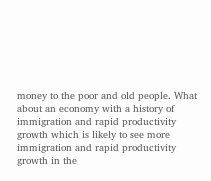money to the poor and old people. What about an economy with a history of immigration and rapid productivity growth which is likely to see more immigration and rapid productivity growth in the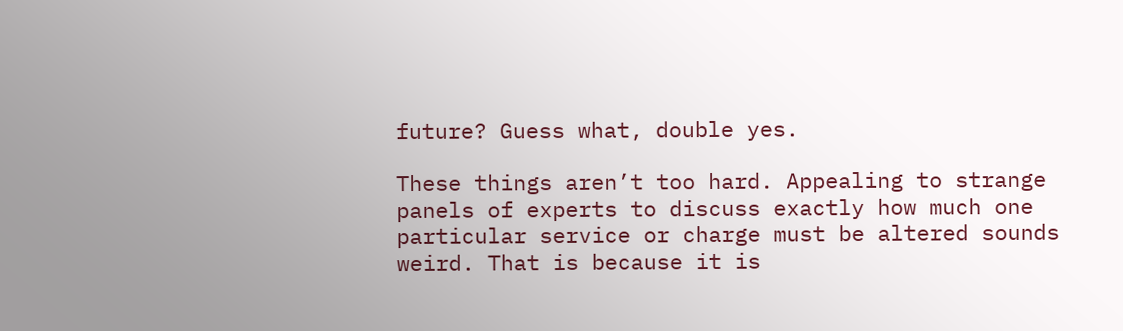future? Guess what, double yes.

These things aren’t too hard. Appealing to strange panels of experts to discuss exactly how much one particular service or charge must be altered sounds weird. That is because it is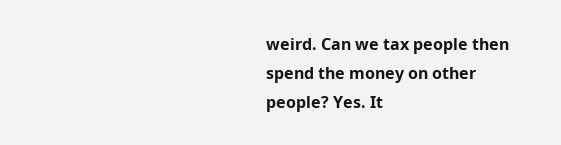weird. Can we tax people then spend the money on other people? Yes. It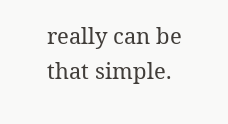really can be that simple.